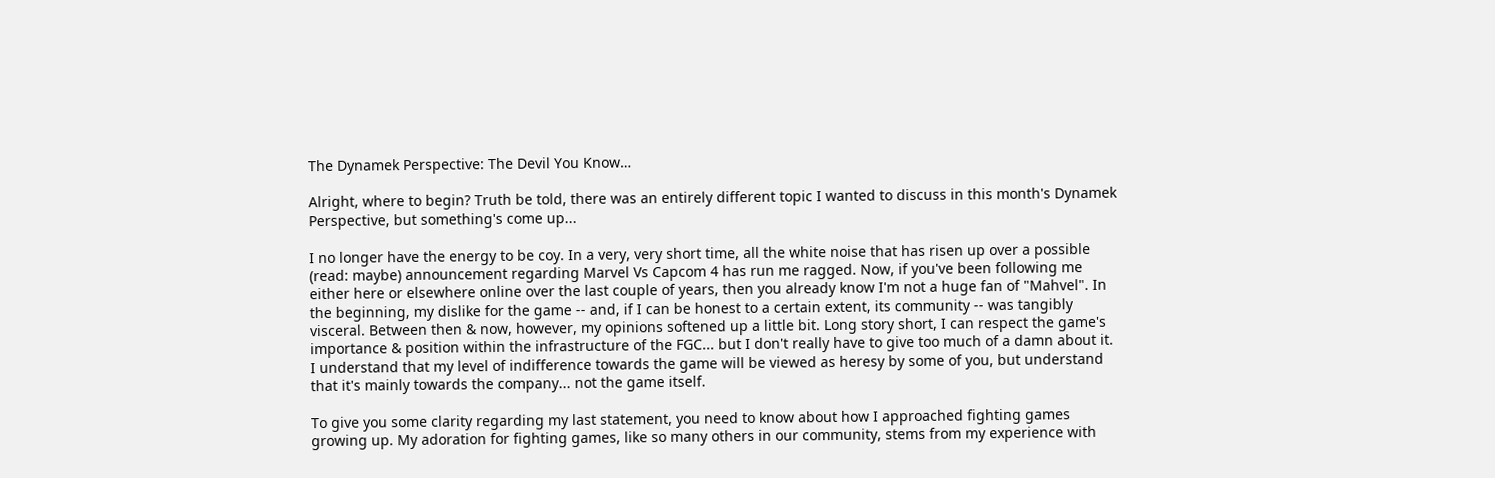The Dynamek Perspective: The Devil You Know…

Alright, where to begin? Truth be told, there was an entirely different topic I wanted to discuss in this month's Dynamek Perspective, but something's come up...

I no longer have the energy to be coy. In a very, very short time, all the white noise that has risen up over a possible (read: maybe) announcement regarding Marvel Vs Capcom 4 has run me ragged. Now, if you've been following me either here or elsewhere online over the last couple of years, then you already know I'm not a huge fan of "Mahvel". In the beginning, my dislike for the game -- and, if I can be honest to a certain extent, its community -- was tangibly visceral. Between then & now, however, my opinions softened up a little bit. Long story short, I can respect the game's importance & position within the infrastructure of the FGC... but I don't really have to give too much of a damn about it. I understand that my level of indifference towards the game will be viewed as heresy by some of you, but understand that it's mainly towards the company... not the game itself.

To give you some clarity regarding my last statement, you need to know about how I approached fighting games growing up. My adoration for fighting games, like so many others in our community, stems from my experience with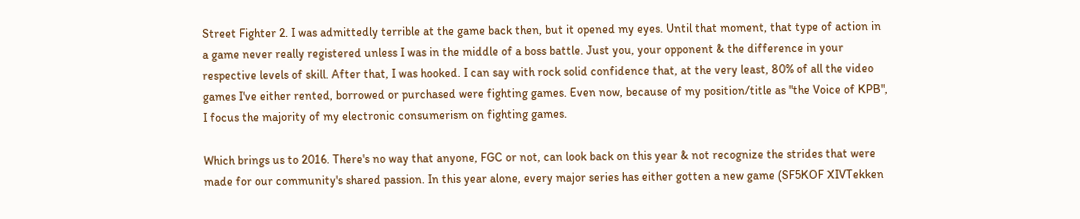Street Fighter 2. I was admittedly terrible at the game back then, but it opened my eyes. Until that moment, that type of action in a game never really registered unless I was in the middle of a boss battle. Just you, your opponent & the difference in your respective levels of skill. After that, I was hooked. I can say with rock solid confidence that, at the very least, 80% of all the video games I've either rented, borrowed or purchased were fighting games. Even now, because of my position/title as "the Voice of KPB", I focus the majority of my electronic consumerism on fighting games.

Which brings us to 2016. There's no way that anyone, FGC or not, can look back on this year & not recognize the strides that were made for our community's shared passion. In this year alone, every major series has either gotten a new game (SF5KOF XIVTekken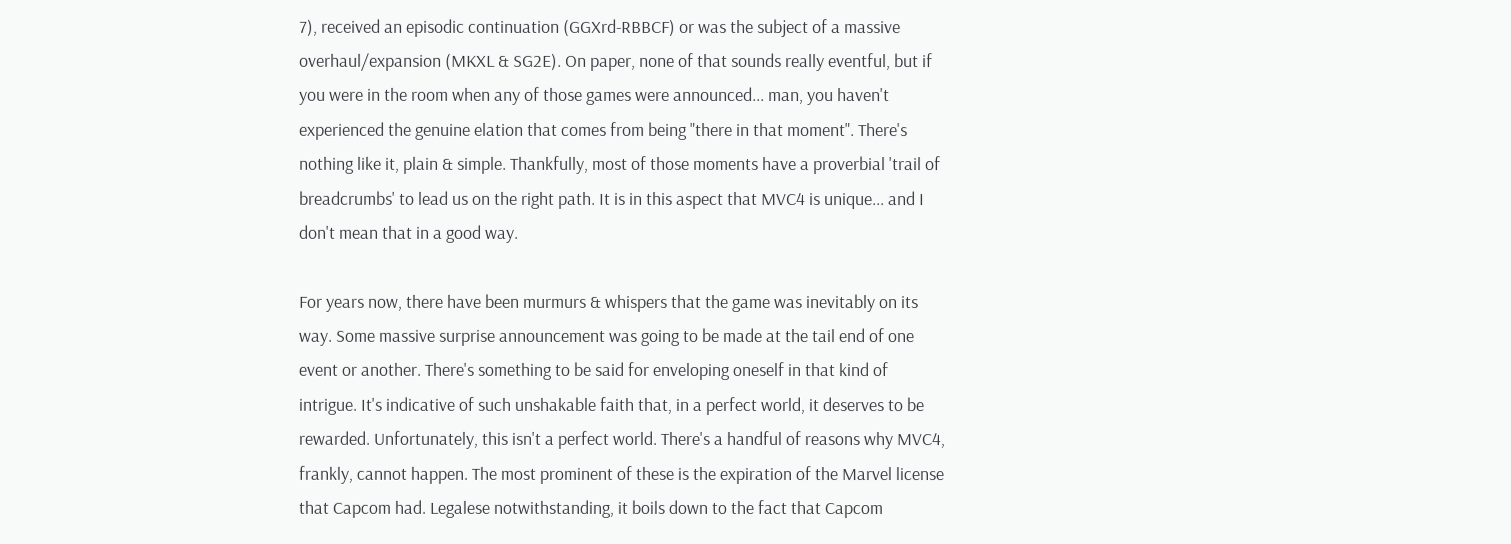7), received an episodic continuation (GGXrd-RBBCF) or was the subject of a massive overhaul/expansion (MKXL & SG2E). On paper, none of that sounds really eventful, but if you were in the room when any of those games were announced... man, you haven't experienced the genuine elation that comes from being "there in that moment". There's nothing like it, plain & simple. Thankfully, most of those moments have a proverbial 'trail of breadcrumbs' to lead us on the right path. It is in this aspect that MVC4 is unique... and I don't mean that in a good way.

For years now, there have been murmurs & whispers that the game was inevitably on its way. Some massive surprise announcement was going to be made at the tail end of one event or another. There's something to be said for enveloping oneself in that kind of intrigue. It's indicative of such unshakable faith that, in a perfect world, it deserves to be rewarded. Unfortunately, this isn't a perfect world. There's a handful of reasons why MVC4, frankly, cannot happen. The most prominent of these is the expiration of the Marvel license that Capcom had. Legalese notwithstanding, it boils down to the fact that Capcom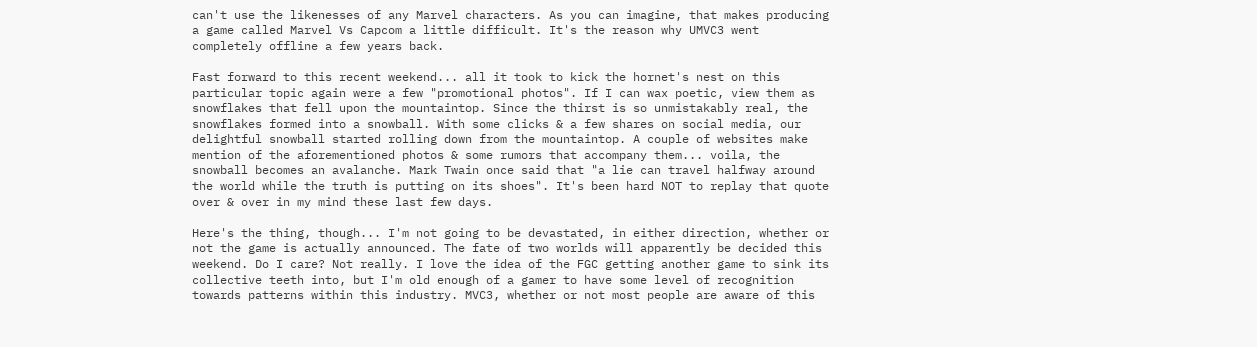can't use the likenesses of any Marvel characters. As you can imagine, that makes producing a game called Marvel Vs Capcom a little difficult. It's the reason why UMVC3 went completely offline a few years back.

Fast forward to this recent weekend... all it took to kick the hornet's nest on this particular topic again were a few "promotional photos". If I can wax poetic, view them as snowflakes that fell upon the mountaintop. Since the thirst is so unmistakably real, the snowflakes formed into a snowball. With some clicks & a few shares on social media, our delightful snowball started rolling down from the mountaintop. A couple of websites make mention of the aforementioned photos & some rumors that accompany them... voila, the snowball becomes an avalanche. Mark Twain once said that "a lie can travel halfway around the world while the truth is putting on its shoes". It's been hard NOT to replay that quote over & over in my mind these last few days.

Here's the thing, though... I'm not going to be devastated, in either direction, whether or not the game is actually announced. The fate of two worlds will apparently be decided this weekend. Do I care? Not really. I love the idea of the FGC getting another game to sink its collective teeth into, but I'm old enough of a gamer to have some level of recognition towards patterns within this industry. MVC3, whether or not most people are aware of this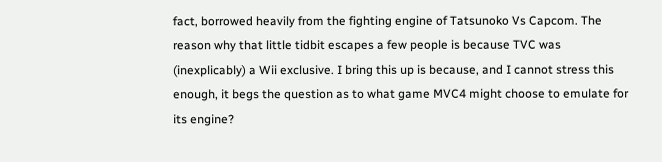fact, borrowed heavily from the fighting engine of Tatsunoko Vs Capcom. The reason why that little tidbit escapes a few people is because TVC was (inexplicably) a Wii exclusive. I bring this up is because, and I cannot stress this enough, it begs the question as to what game MVC4 might choose to emulate for its engine?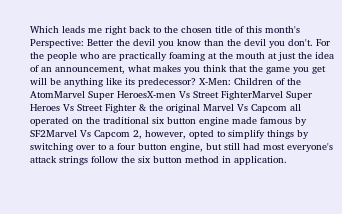Which leads me right back to the chosen title of this month's Perspective: Better the devil you know than the devil you don't. For the people who are practically foaming at the mouth at just the idea of an announcement, what makes you think that the game you get will be anything like its predecessor? X-Men: Children of the AtomMarvel Super HeroesX-men Vs Street FighterMarvel Super Heroes Vs Street Fighter & the original Marvel Vs Capcom all operated on the traditional six button engine made famous by SF2Marvel Vs Capcom 2, however, opted to simplify things by switching over to a four button engine, but still had most everyone's attack strings follow the six button method in application.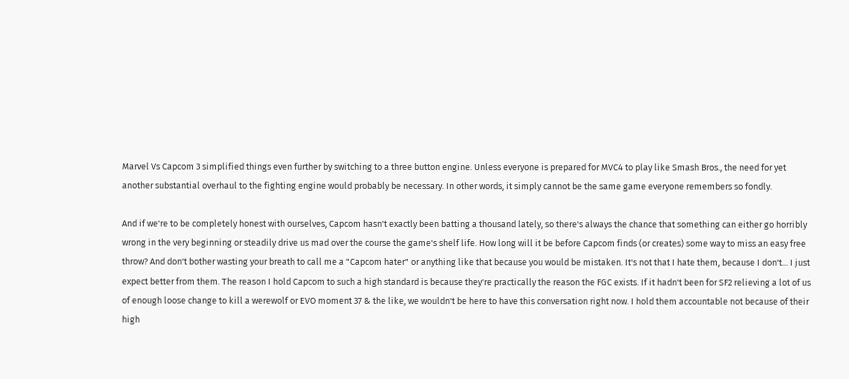Marvel Vs Capcom 3 simplified things even further by switching to a three button engine. Unless everyone is prepared for MVC4 to play like Smash Bros., the need for yet another substantial overhaul to the fighting engine would probably be necessary. In other words, it simply cannot be the same game everyone remembers so fondly.

And if we're to be completely honest with ourselves, Capcom hasn't exactly been batting a thousand lately, so there's always the chance that something can either go horribly wrong in the very beginning or steadily drive us mad over the course the game's shelf life. How long will it be before Capcom finds (or creates) some way to miss an easy free throw? And don't bother wasting your breath to call me a "Capcom hater" or anything like that because you would be mistaken. It's not that I hate them, because I don't... I just expect better from them. The reason I hold Capcom to such a high standard is because they're practically the reason the FGC exists. If it hadn't been for SF2 relieving a lot of us of enough loose change to kill a werewolf or EVO moment 37 & the like, we wouldn't be here to have this conversation right now. I hold them accountable not because of their high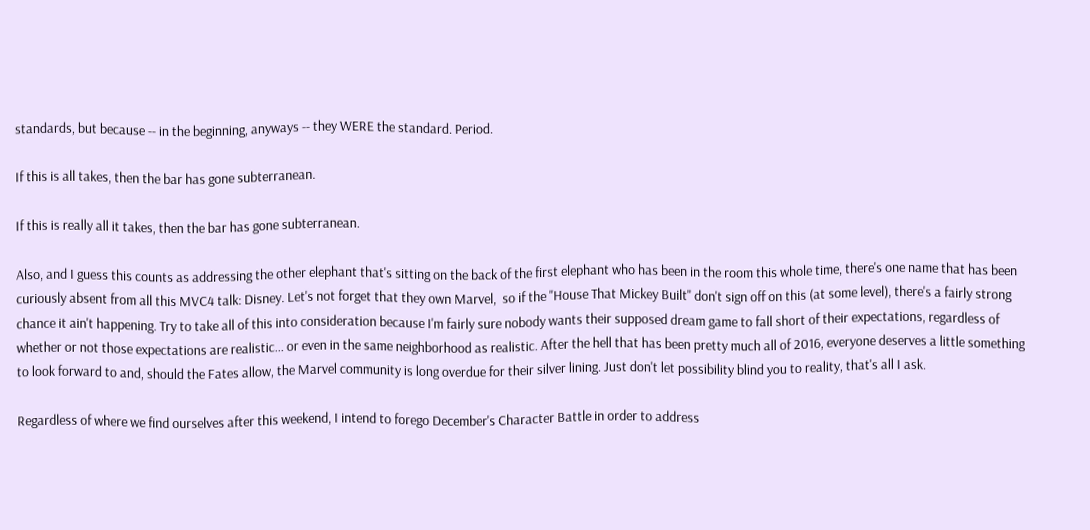standards, but because -- in the beginning, anyways -- they WERE the standard. Period.

If this is all takes, then the bar has gone subterranean.

If this is really all it takes, then the bar has gone subterranean.

Also, and I guess this counts as addressing the other elephant that's sitting on the back of the first elephant who has been in the room this whole time, there's one name that has been curiously absent from all this MVC4 talk: Disney. Let's not forget that they own Marvel,  so if the "House That Mickey Built" don't sign off on this (at some level), there's a fairly strong chance it ain't happening. Try to take all of this into consideration because I'm fairly sure nobody wants their supposed dream game to fall short of their expectations, regardless of whether or not those expectations are realistic... or even in the same neighborhood as realistic. After the hell that has been pretty much all of 2016, everyone deserves a little something to look forward to and, should the Fates allow, the Marvel community is long overdue for their silver lining. Just don't let possibility blind you to reality, that's all I ask.

Regardless of where we find ourselves after this weekend, I intend to forego December's Character Battle in order to address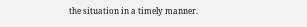the situation in a timely manner.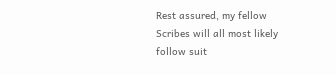Rest assured, my fellow Scribes will all most likely follow suit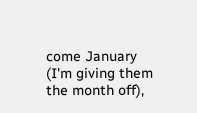come January (I'm giving them the month off),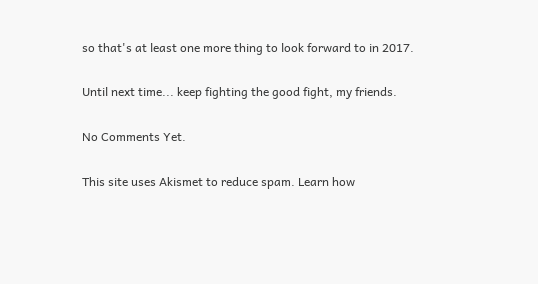so that's at least one more thing to look forward to in 2017.

Until next time... keep fighting the good fight, my friends.

No Comments Yet.

This site uses Akismet to reduce spam. Learn how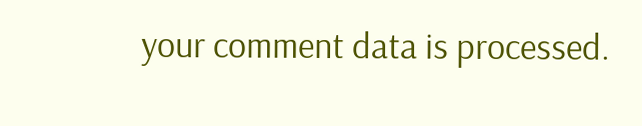your comment data is processed.